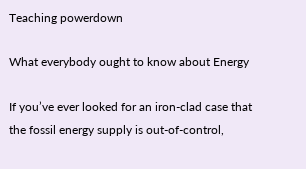Teaching powerdown

What everybody ought to know about Energy

If you’ve ever looked for an iron-clad case that the fossil energy supply is out-of-control,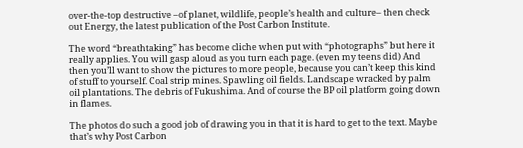over-the-top destructive –of planet, wildlife, people’s health and culture– then check out Energy, the latest publication of the Post Carbon Institute.

The word “breathtaking” has become cliche when put with “photographs” but here it really applies. You will gasp aloud as you turn each page. (even my teens did) And then you’ll want to show the pictures to more people, because you can’t keep this kind of stuff to yourself. Coal strip mines. Spawling oil fields. Landscape wracked by palm oil plantations. The debris of Fukushima. And of course the BP oil platform going down in flames.

The photos do such a good job of drawing you in that it is hard to get to the text. Maybe that’s why Post Carbon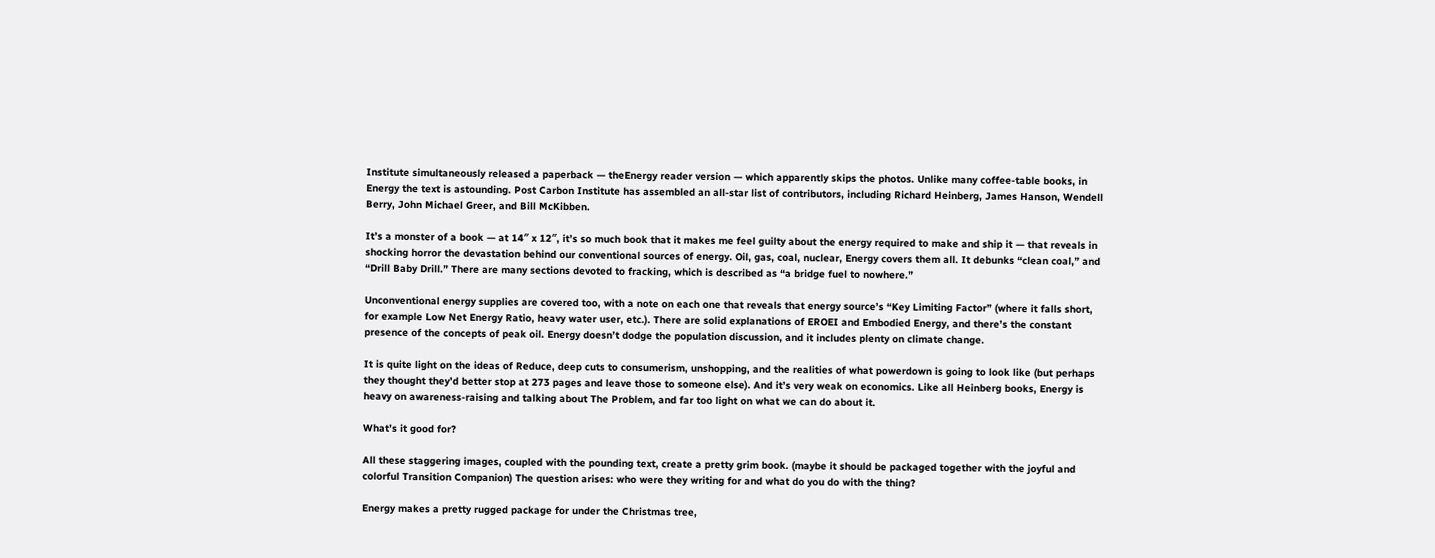Institute simultaneously released a paperback — theEnergy reader version — which apparently skips the photos. Unlike many coffee-table books, in Energy the text is astounding. Post Carbon Institute has assembled an all-star list of contributors, including Richard Heinberg, James Hanson, Wendell Berry, John Michael Greer, and Bill McKibben.

It’s a monster of a book — at 14″ x 12″, it’s so much book that it makes me feel guilty about the energy required to make and ship it — that reveals in shocking horror the devastation behind our conventional sources of energy. Oil, gas, coal, nuclear, Energy covers them all. It debunks “clean coal,” and “Drill Baby Drill.” There are many sections devoted to fracking, which is described as “a bridge fuel to nowhere.”

Unconventional energy supplies are covered too, with a note on each one that reveals that energy source’s “Key Limiting Factor” (where it falls short, for example Low Net Energy Ratio, heavy water user, etc.). There are solid explanations of EROEI and Embodied Energy, and there’s the constant presence of the concepts of peak oil. Energy doesn’t dodge the population discussion, and it includes plenty on climate change.

It is quite light on the ideas of Reduce, deep cuts to consumerism, unshopping, and the realities of what powerdown is going to look like (but perhaps they thought they’d better stop at 273 pages and leave those to someone else). And it’s very weak on economics. Like all Heinberg books, Energy is heavy on awareness-raising and talking about The Problem, and far too light on what we can do about it.

What’s it good for?

All these staggering images, coupled with the pounding text, create a pretty grim book. (maybe it should be packaged together with the joyful and colorful Transition Companion) The question arises: who were they writing for and what do you do with the thing?

Energy makes a pretty rugged package for under the Christmas tree,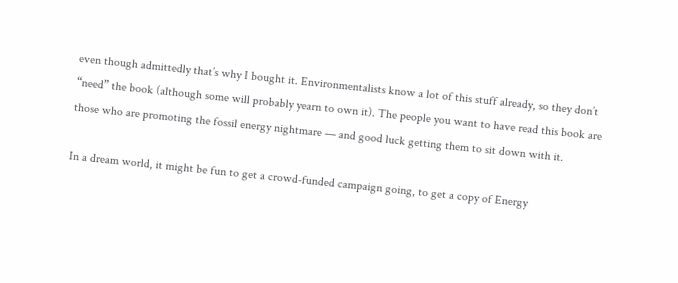even though admittedly that’s why I bought it. Environmentalists know a lot of this stuff already, so they don’t “need” the book (although some will probably yearn to own it). The people you want to have read this book are those who are promoting the fossil energy nightmare — and good luck getting them to sit down with it.

In a dream world, it might be fun to get a crowd-funded campaign going, to get a copy of Energy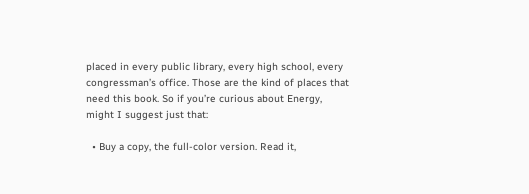placed in every public library, every high school, every congressman’s office. Those are the kind of places that need this book. So if you’re curious about Energy, might I suggest just that:

  • Buy a copy, the full-color version. Read it,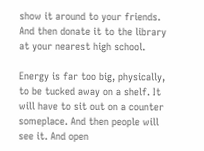show it around to your friends. And then donate it to the library at your nearest high school.

Energy is far too big, physically, to be tucked away on a shelf. It will have to sit out on a counter someplace. And then people will see it. And open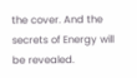the cover. And the secrets of Energy will be revealed.